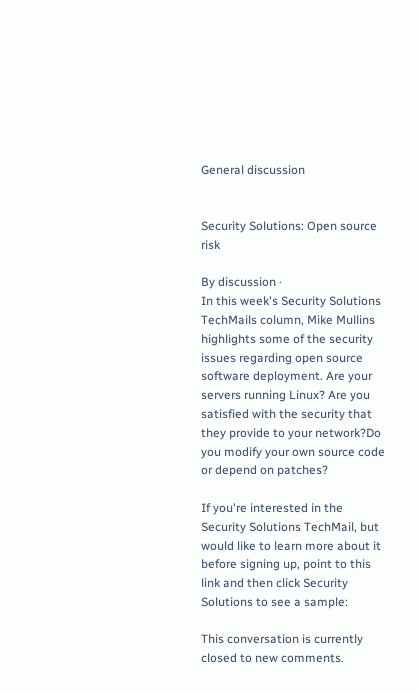General discussion


Security Solutions: Open source risk

By discussion ·
In this week's Security Solutions TechMails column, Mike Mullins highlights some of the security issues regarding open source software deployment. Are your servers running Linux? Are you satisfied with the security that they provide to your network?Do you modify your own source code or depend on patches?

If you're interested in the Security Solutions TechMail, but would like to learn more about it before signing up, point to this link and then click Security Solutions to see a sample:

This conversation is currently closed to new comments.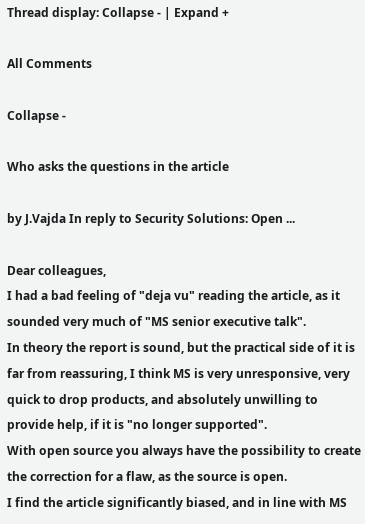Thread display: Collapse - | Expand +

All Comments

Collapse -

Who asks the questions in the article

by J.Vajda In reply to Security Solutions: Open ...

Dear colleagues,
I had a bad feeling of "deja vu" reading the article, as it sounded very much of "MS senior executive talk".
In theory the report is sound, but the practical side of it is far from reassuring, I think MS is very unresponsive, very quick to drop products, and absolutely unwilling to provide help, if it is "no longer supported".
With open source you always have the possibility to create the correction for a flaw, as the source is open.
I find the article significantly biased, and in line with MS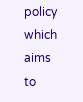policy which aims to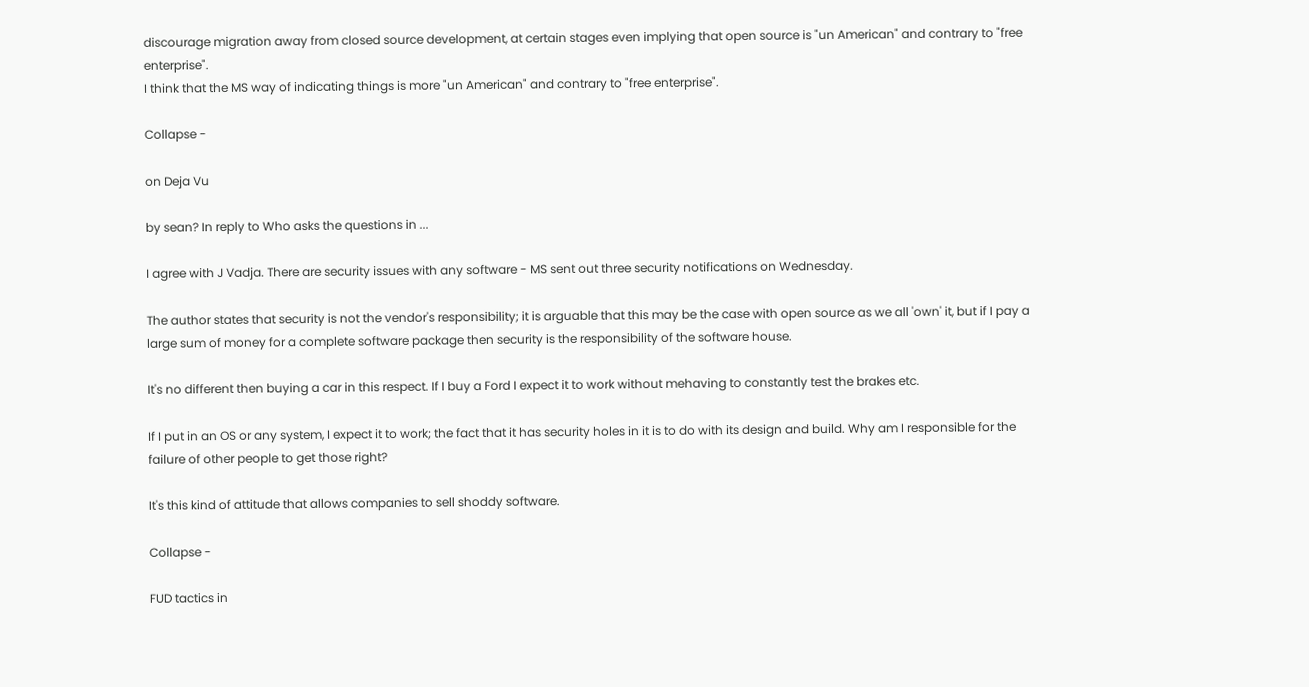discourage migration away from closed source development, at certain stages even implying that open source is "un American" and contrary to "free enterprise".
I think that the MS way of indicating things is more "un American" and contrary to "free enterprise".

Collapse -

on Deja Vu

by sean? In reply to Who asks the questions in ...

I agree with J Vadja. There are security issues with any software - MS sent out three security notifications on Wednesday.

The author states that security is not the vendor's responsibility; it is arguable that this may be the case with open source as we all 'own' it, but if I pay a large sum of money for a complete software package then security is the responsibility of the software house.

It's no different then buying a car in this respect. If I buy a Ford I expect it to work without mehaving to constantly test the brakes etc.

If I put in an OS or any system, I expect it to work; the fact that it has security holes in it is to do with its design and build. Why am I responsible for the failure of other people to get those right?

It's this kind of attitude that allows companies to sell shoddy software.

Collapse -

FUD tactics in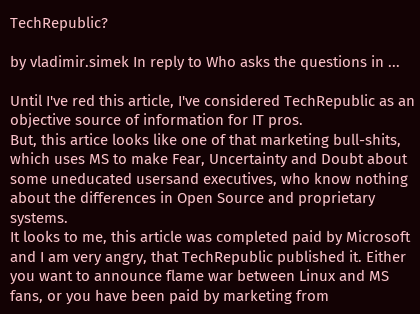TechRepublic?

by vladimir.simek In reply to Who asks the questions in ...

Until I've red this article, I've considered TechRepublic as an objective source of information for IT pros.
But, this artice looks like one of that marketing bull-shits, which uses MS to make Fear, Uncertainty and Doubt about some uneducated usersand executives, who know nothing about the differences in Open Source and proprietary systems.
It looks to me, this article was completed paid by Microsoft and I am very angry, that TechRepublic published it. Either you want to announce flame war between Linux and MS fans, or you have been paid by marketing from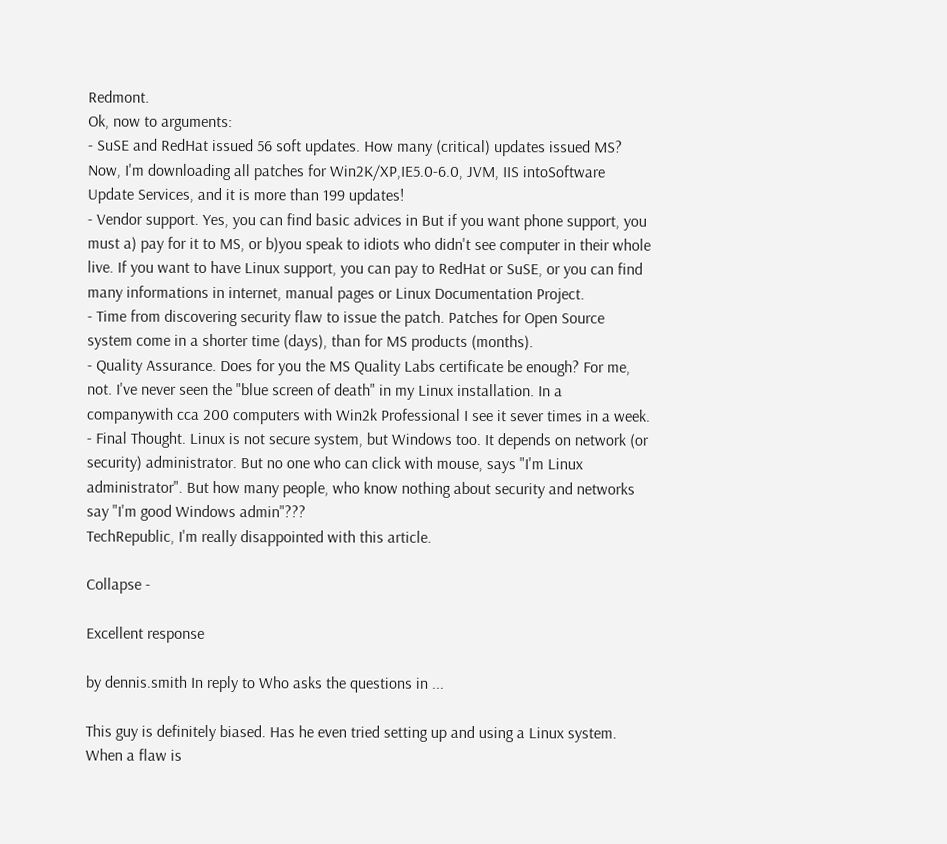Redmont.
Ok, now to arguments:
- SuSE and RedHat issued 56 soft updates. How many (critical) updates issued MS? Now, I'm downloading all patches for Win2K/XP,IE5.0-6.0, JVM, IIS intoSoftware Update Services, and it is more than 199 updates!
- Vendor support. Yes, you can find basic advices in But if you want phone support, you must a) pay for it to MS, or b)you speak to idiots who didn't see computer in their whole live. If you want to have Linux support, you can pay to RedHat or SuSE, or you can find many informations in internet, manual pages or Linux Documentation Project.
- Time from discovering security flaw to issue the patch. Patches for Open Source system come in a shorter time (days), than for MS products (months).
- Quality Assurance. Does for you the MS Quality Labs certificate be enough? For me, not. I've never seen the "blue screen of death" in my Linux installation. In a companywith cca 200 computers with Win2k Professional I see it sever times in a week.
- Final Thought. Linux is not secure system, but Windows too. It depends on network (or security) administrator. But no one who can click with mouse, says "I'm Linux administrator". But how many people, who know nothing about security and networks say "I'm good Windows admin"???
TechRepublic, I'm really disappointed with this article.

Collapse -

Excellent response

by dennis.smith In reply to Who asks the questions in ...

This guy is definitely biased. Has he even tried setting up and using a Linux system. When a flaw is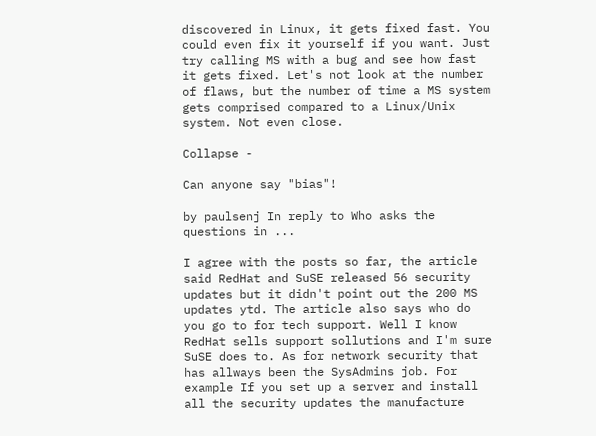discovered in Linux, it gets fixed fast. You could even fix it yourself if you want. Just try calling MS with a bug and see how fast it gets fixed. Let's not look at the number of flaws, but the number of time a MS system gets comprised compared to a Linux/Unix system. Not even close.

Collapse -

Can anyone say "bias"!

by paulsenj In reply to Who asks the questions in ...

I agree with the posts so far, the article said RedHat and SuSE released 56 security updates but it didn't point out the 200 MS updates ytd. The article also says who do you go to for tech support. Well I know RedHat sells support sollutions and I'm sure SuSE does to. As for network security that has allways been the SysAdmins job. For example If you set up a server and install all the security updates the manufacture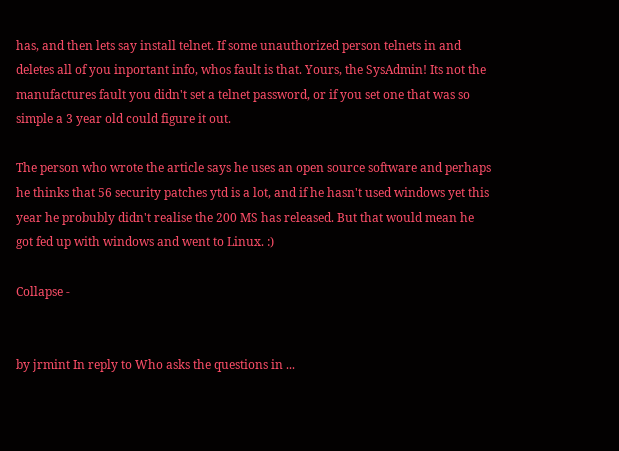has, and then lets say install telnet. If some unauthorized person telnets in and deletes all of you inportant info, whos fault is that. Yours, the SysAdmin! Its not the manufactures fault you didn't set a telnet password, or if you set one that was so simple a 3 year old could figure it out.

The person who wrote the article says he uses an open source software and perhaps he thinks that 56 security patches ytd is a lot, and if he hasn't used windows yet this year he probubly didn't realise the 200 MS has released. But that would mean he got fed up with windows and went to Linux. :)

Collapse -


by jrmint In reply to Who asks the questions in ...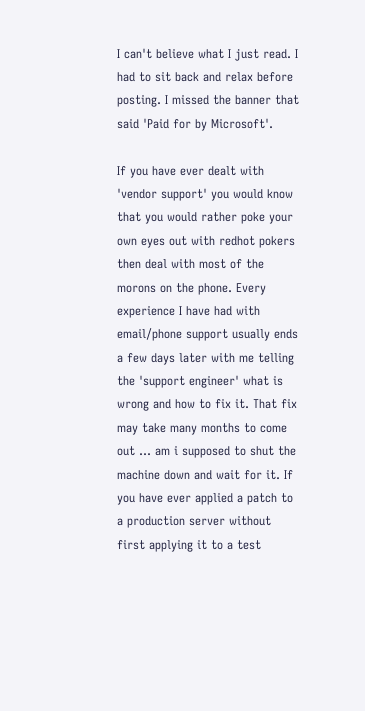I can't believe what I just read. I had to sit back and relax before posting. I missed the banner that said 'Paid for by Microsoft'.

If you have ever dealt with 'vendor support' you would know that you would rather poke your own eyes out with redhot pokers then deal with most of the morons on the phone. Every experience I have had with email/phone support usually ends a few days later with me telling the 'support engineer' what is wrong and how to fix it. That fix may take many months to come out ... am i supposed to shut the machine down and wait for it. If you have ever applied a patch to a production server without first applying it to a test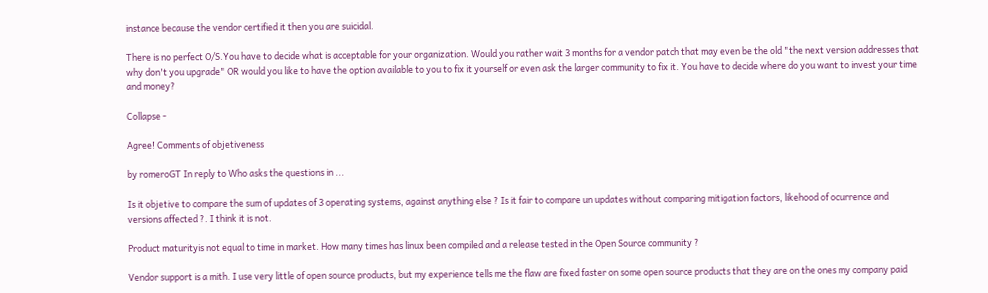instance because the vendor certified it then you are suicidal.

There is no perfect O/S.You have to decide what is acceptable for your organization. Would you rather wait 3 months for a vendor patch that may even be the old "the next version addresses that why don't you upgrade" OR would you like to have the option available to you to fix it yourself or even ask the larger community to fix it. You have to decide where do you want to invest your time and money?

Collapse -

Agree! Comments of objetiveness

by romeroGT In reply to Who asks the questions in ...

Is it objetive to compare the sum of updates of 3 operating systems, against anything else ? Is it fair to compare un updates without comparing mitigation factors, likehood of ocurrence and versions affected ?. I think it is not.

Product maturityis not equal to time in market. How many times has linux been compiled and a release tested in the Open Source community ?

Vendor support is a mith. I use very little of open source products, but my experience tells me the flaw are fixed faster on some open source products that they are on the ones my company paid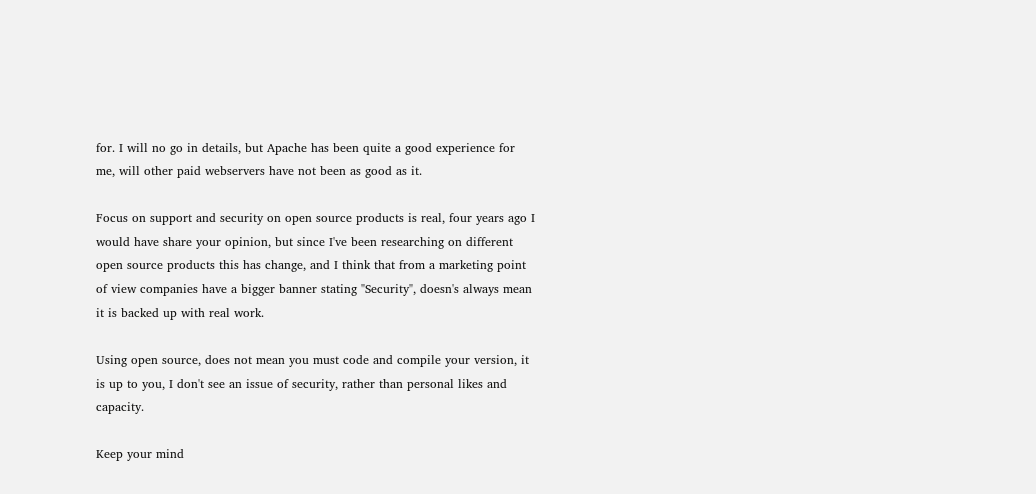for. I will no go in details, but Apache has been quite a good experience for me, will other paid webservers have not been as good as it.

Focus on support and security on open source products is real, four years ago I would have share your opinion, but since I've been researching on different open source products this has change, and I think that from a marketing point of view companies have a bigger banner stating "Security", doesn's always mean it is backed up with real work.

Using open source, does not mean you must code and compile your version, it is up to you, I don't see an issue of security, rather than personal likes and capacity.

Keep your mind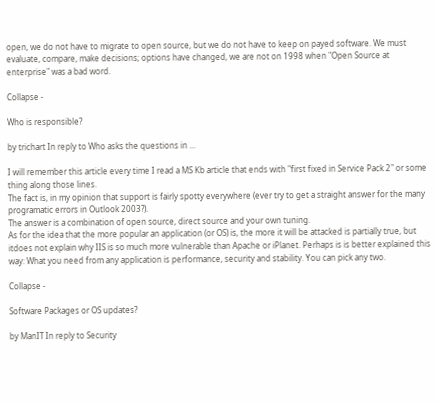open, we do not have to migrate to open source, but we do not have to keep on payed software. We must evaluate, compare, make decisions; options have changed, we are not on 1998 when "Open Source at enterprise" was a bad word.

Collapse -

Who is responsible?

by trichart In reply to Who asks the questions in ...

I will remember this article every time I read a MS Kb article that ends with "first fixed in Service Pack 2" or some thing along those lines.
The fact is, in my opinion that support is fairly spotty everywhere (ever try to get a straight answer for the many programatic errors in Outlook 2003?).
The answer is a combination of open source, direct source and your own tuning.
As for the idea that the more popular an application (or OS) is, the more it will be attacked is partially true, but itdoes not explain why IIS is so much more vulnerable than Apache or iPlanet. Perhaps is is better explained this way: What you need from any application is performance, security and stability. You can pick any two.

Collapse -

Software Packages or OS updates?

by ManIT In reply to Security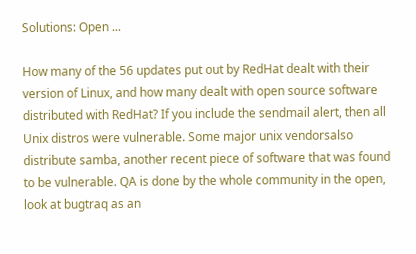Solutions: Open ...

How many of the 56 updates put out by RedHat dealt with their version of Linux, and how many dealt with open source software distributed with RedHat? If you include the sendmail alert, then all Unix distros were vulnerable. Some major unix vendorsalso distribute samba, another recent piece of software that was found to be vulnerable. QA is done by the whole community in the open, look at bugtraq as an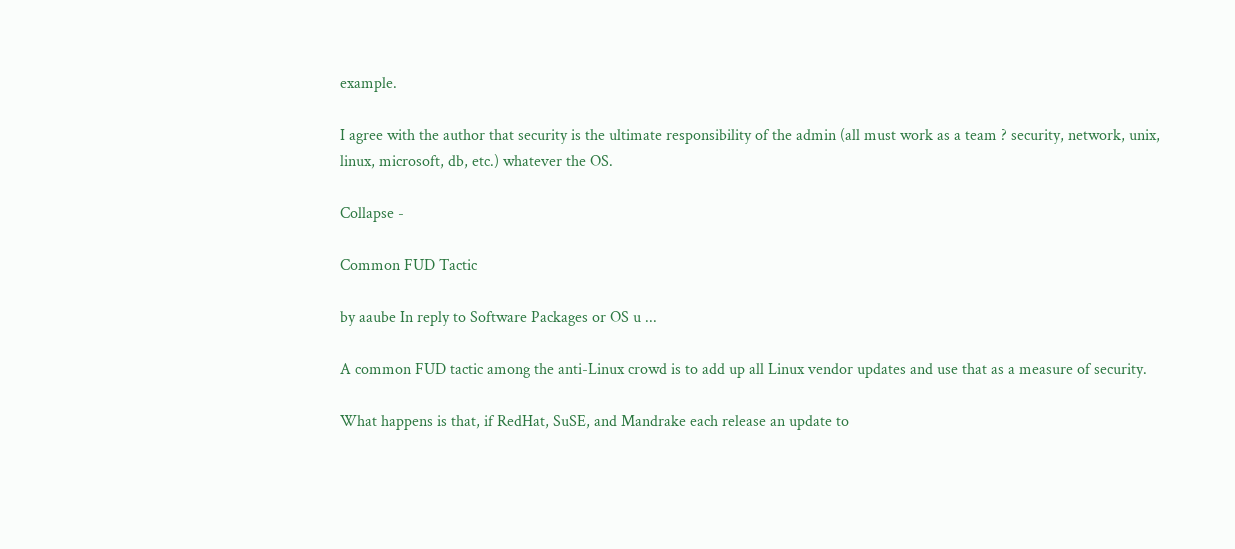example.

I agree with the author that security is the ultimate responsibility of the admin (all must work as a team ? security, network, unix, linux, microsoft, db, etc.) whatever the OS.

Collapse -

Common FUD Tactic

by aaube In reply to Software Packages or OS u ...

A common FUD tactic among the anti-Linux crowd is to add up all Linux vendor updates and use that as a measure of security.

What happens is that, if RedHat, SuSE, and Mandrake each release an update to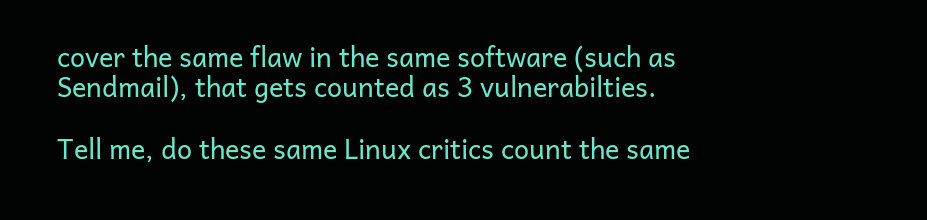cover the same flaw in the same software (such as Sendmail), that gets counted as 3 vulnerabilties.

Tell me, do these same Linux critics count the same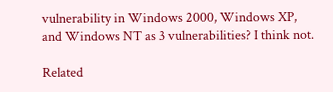vulnerability in Windows 2000, Windows XP, and Windows NT as 3 vulnerabilities? I think not.

Related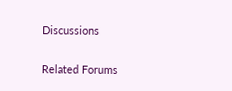Discussions

Related Forums